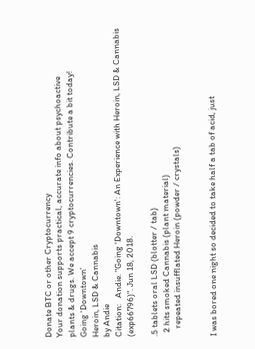Donate BTC or other Cryptocurrency
Your donation supports practical, accurate info about psychoactive
plants & drugs. We accept 9 cryptocurrencies. Contribute a bit today!
Going 'Downtown'
Heroin, LSD & Cannabis
by Andie
Citation:   Andie. "Going 'Downtown': An Experience with Heroin, LSD & Cannabis (exp66796)". Jun 18, 2018.

.5 tablets oral LSD (blotter / tab)
  2 hits smoked Cannabis (plant material)
    repeated insufflated Heroin (powder / crystals)


I was bored one night so decided to take half a tab of acid, just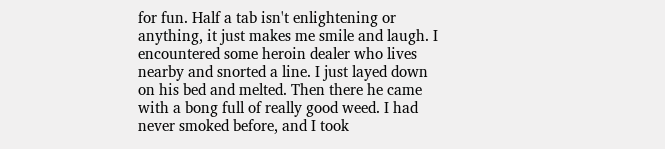for fun. Half a tab isn't enlightening or anything, it just makes me smile and laugh. I encountered some heroin dealer who lives nearby and snorted a line. I just layed down on his bed and melted. Then there he came with a bong full of really good weed. I had never smoked before, and I took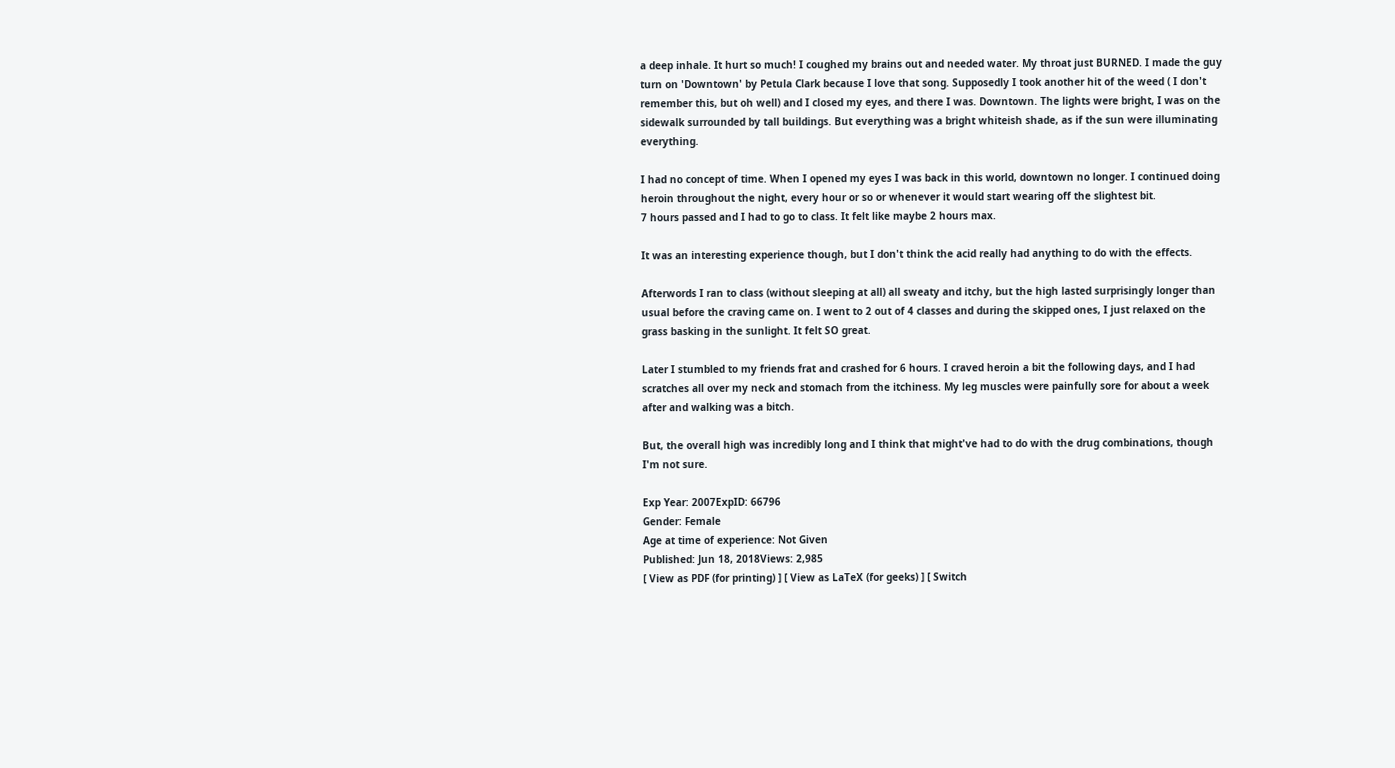a deep inhale. It hurt so much! I coughed my brains out and needed water. My throat just BURNED. I made the guy turn on 'Downtown' by Petula Clark because I love that song. Supposedly I took another hit of the weed ( I don't remember this, but oh well) and I closed my eyes, and there I was. Downtown. The lights were bright, I was on the sidewalk surrounded by tall buildings. But everything was a bright whiteish shade, as if the sun were illuminating everything.

I had no concept of time. When I opened my eyes I was back in this world, downtown no longer. I continued doing heroin throughout the night, every hour or so or whenever it would start wearing off the slightest bit.
7 hours passed and I had to go to class. It felt like maybe 2 hours max.

It was an interesting experience though, but I don't think the acid really had anything to do with the effects.

Afterwords I ran to class (without sleeping at all) all sweaty and itchy, but the high lasted surprisingly longer than usual before the craving came on. I went to 2 out of 4 classes and during the skipped ones, I just relaxed on the grass basking in the sunlight. It felt SO great.

Later I stumbled to my friends frat and crashed for 6 hours. I craved heroin a bit the following days, and I had scratches all over my neck and stomach from the itchiness. My leg muscles were painfully sore for about a week after and walking was a bitch.

But, the overall high was incredibly long and I think that might've had to do with the drug combinations, though I'm not sure.

Exp Year: 2007ExpID: 66796
Gender: Female
Age at time of experience: Not Given
Published: Jun 18, 2018Views: 2,985
[ View as PDF (for printing) ] [ View as LaTeX (for geeks) ] [ Switch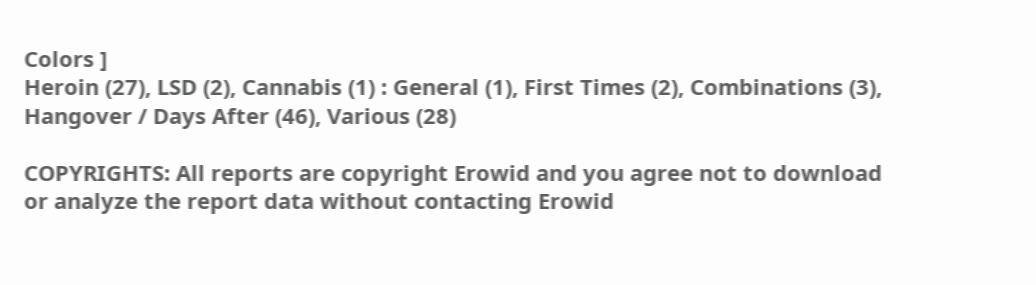Colors ]
Heroin (27), LSD (2), Cannabis (1) : General (1), First Times (2), Combinations (3), Hangover / Days After (46), Various (28)

COPYRIGHTS: All reports are copyright Erowid and you agree not to download or analyze the report data without contacting Erowid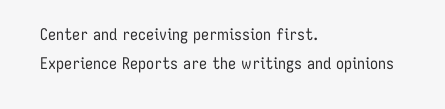Center and receiving permission first.
Experience Reports are the writings and opinions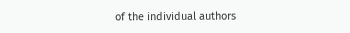of the individual authors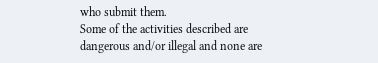who submit them.
Some of the activities described are dangerous and/or illegal and none are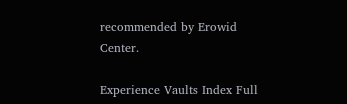recommended by Erowid Center.

Experience Vaults Index Full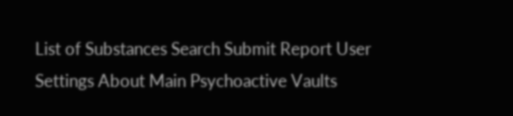List of Substances Search Submit Report User Settings About Main Psychoactive Vaults